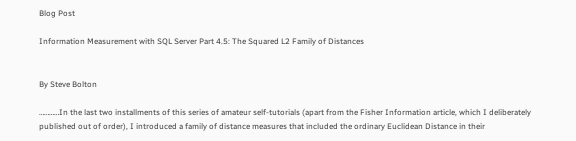Blog Post

Information Measurement with SQL Server Part 4.5: The Squared L2 Family of Distances


By Steve Bolton

…………In the last two installments of this series of amateur self-tutorials (apart from the Fisher Information article, which I deliberately published out of order), I introduced a family of distance measures that included the ordinary Euclidean Distance in their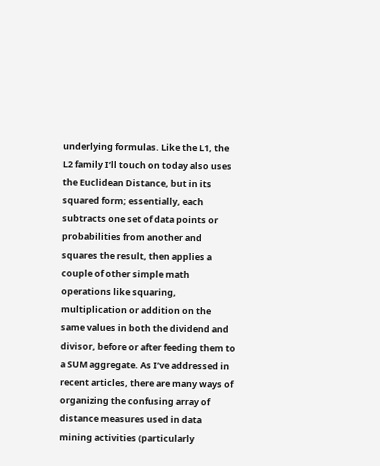underlying formulas. Like the L1, the L2 family I’ll touch on today also uses the Euclidean Distance, but in its squared form; essentially, each subtracts one set of data points or probabilities from another and squares the result, then applies a couple of other simple math operations like squaring, multiplication or addition on the same values in both the dividend and divisor, before or after feeding them to a SUM aggregate. As I’ve addressed in recent articles, there are many ways of organizing the confusing array of distance measures used in data mining activities (particularly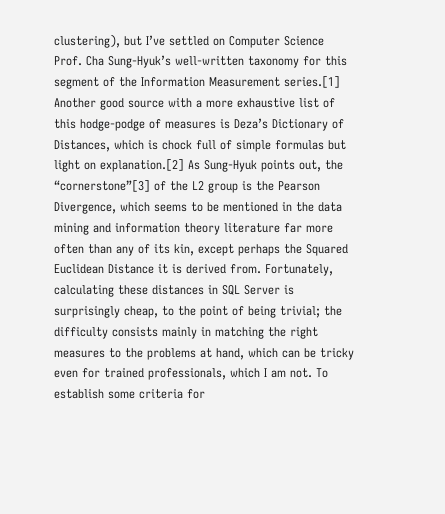clustering), but I’ve settled on Computer Science Prof. Cha Sung-Hyuk’s well-written taxonomy for this segment of the Information Measurement series.[1] Another good source with a more exhaustive list of this hodge-podge of measures is Deza’s Dictionary of Distances, which is chock full of simple formulas but light on explanation.[2] As Sung-Hyuk points out, the “cornerstone”[3] of the L2 group is the Pearson Divergence, which seems to be mentioned in the data mining and information theory literature far more often than any of its kin, except perhaps the Squared Euclidean Distance it is derived from. Fortunately, calculating these distances in SQL Server is surprisingly cheap, to the point of being trivial; the difficulty consists mainly in matching the right measures to the problems at hand, which can be tricky even for trained professionals, which I am not. To establish some criteria for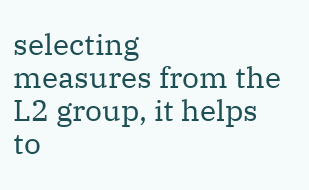selecting measures from the L2 group, it helps to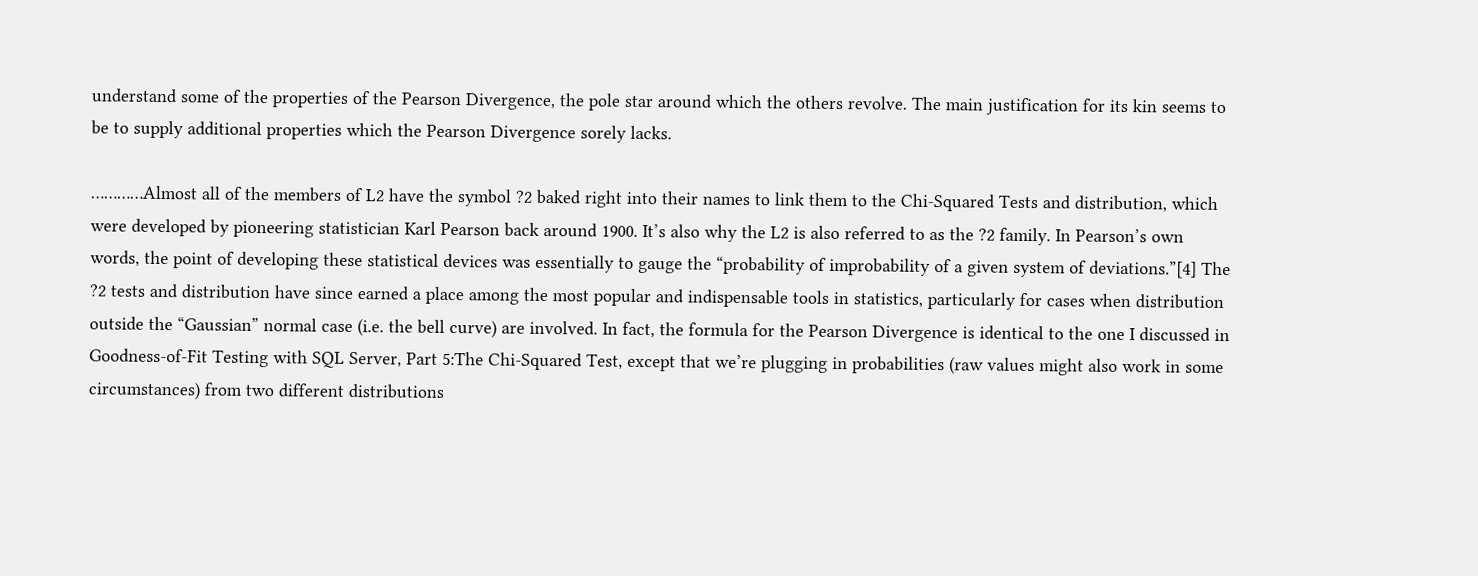understand some of the properties of the Pearson Divergence, the pole star around which the others revolve. The main justification for its kin seems to be to supply additional properties which the Pearson Divergence sorely lacks.

…………Almost all of the members of L2 have the symbol ?2 baked right into their names to link them to the Chi-Squared Tests and distribution, which were developed by pioneering statistician Karl Pearson back around 1900. It’s also why the L2 is also referred to as the ?2 family. In Pearson’s own words, the point of developing these statistical devices was essentially to gauge the “probability of improbability of a given system of deviations.”[4] The ?2 tests and distribution have since earned a place among the most popular and indispensable tools in statistics, particularly for cases when distribution outside the “Gaussian” normal case (i.e. the bell curve) are involved. In fact, the formula for the Pearson Divergence is identical to the one I discussed in Goodness-of-Fit Testing with SQL Server, Part 5:The Chi-Squared Test, except that we’re plugging in probabilities (raw values might also work in some circumstances) from two different distributions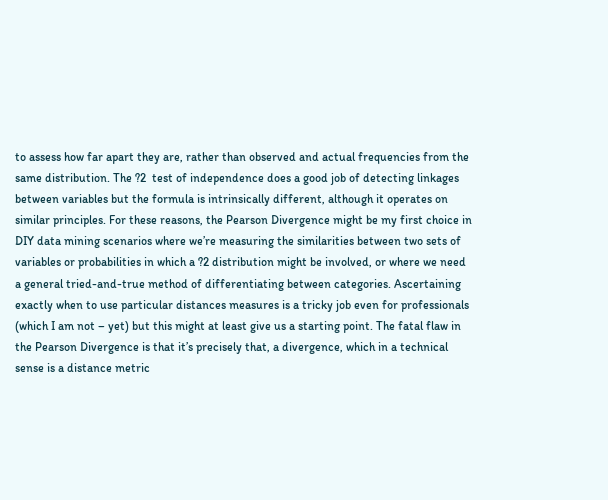to assess how far apart they are, rather than observed and actual frequencies from the same distribution. The ?2  test of independence does a good job of detecting linkages between variables but the formula is intrinsically different, although it operates on similar principles. For these reasons, the Pearson Divergence might be my first choice in DIY data mining scenarios where we’re measuring the similarities between two sets of variables or probabilities in which a ?2 distribution might be involved, or where we need a general tried-and-true method of differentiating between categories. Ascertaining exactly when to use particular distances measures is a tricky job even for professionals (which I am not – yet) but this might at least give us a starting point. The fatal flaw in the Pearson Divergence is that it’s precisely that, a divergence, which in a technical sense is a distance metric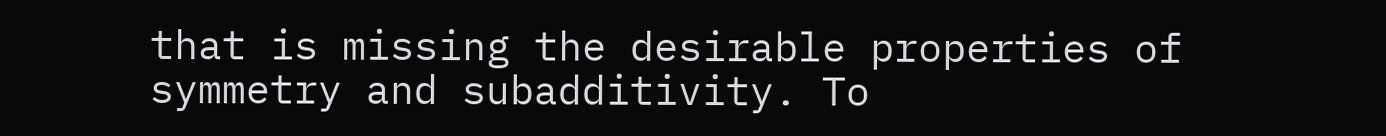that is missing the desirable properties of symmetry and subadditivity. To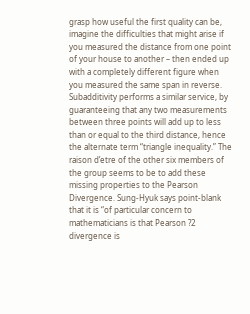grasp how useful the first quality can be, imagine the difficulties that might arise if you measured the distance from one point of your house to another – then ended up with a completely different figure when you measured the same span in reverse. Subadditivity performs a similar service, by guaranteeing that any two measurements between three points will add up to less than or equal to the third distance, hence the alternate term “triangle inequality.” The raison d’etre of the other six members of the group seems to be to add these missing properties to the Pearson Divergence. Sung-Hyuk says point-blank that it is “of particular concern to mathematicians is that Pearson ?2 divergence is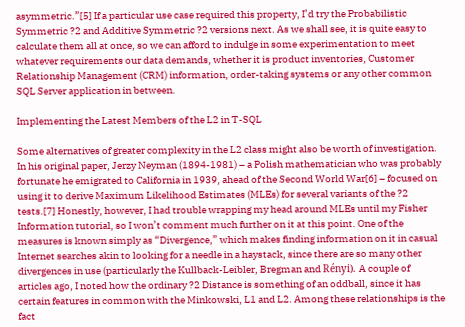asymmetric.”[5] If a particular use case required this property, I’d try the Probabilistic Symmetric ?2 and Additive Symmetric ?2 versions next. As we shall see, it is quite easy to calculate them all at once, so we can afford to indulge in some experimentation to meet whatever requirements our data demands, whether it is product inventories, Customer Relationship Management (CRM) information, order-taking systems or any other common SQL Server application in between.

Implementing the Latest Members of the L2 in T-SQL

Some alternatives of greater complexity in the L2 class might also be worth of investigation. In his original paper, Jerzy Neyman (1894-1981) – a Polish mathematician who was probably fortunate he emigrated to California in 1939, ahead of the Second World War[6] – focused on using it to derive Maximum Likelihood Estimates (MLEs) for several variants of the ?2 tests.[7] Honestly, however, I had trouble wrapping my head around MLEs until my Fisher Information tutorial, so I won’t comment much further on it at this point. One of the measures is known simply as “Divergence,” which makes finding information on it in casual Internet searches akin to looking for a needle in a haystack, since there are so many other divergences in use (particularly the Kullback-Leibler, Bregman and Rényi). A couple of articles ago, I noted how the ordinary ?2 Distance is something of an oddball, since it has certain features in common with the Minkowski, L1 and L2. Among these relationships is the fact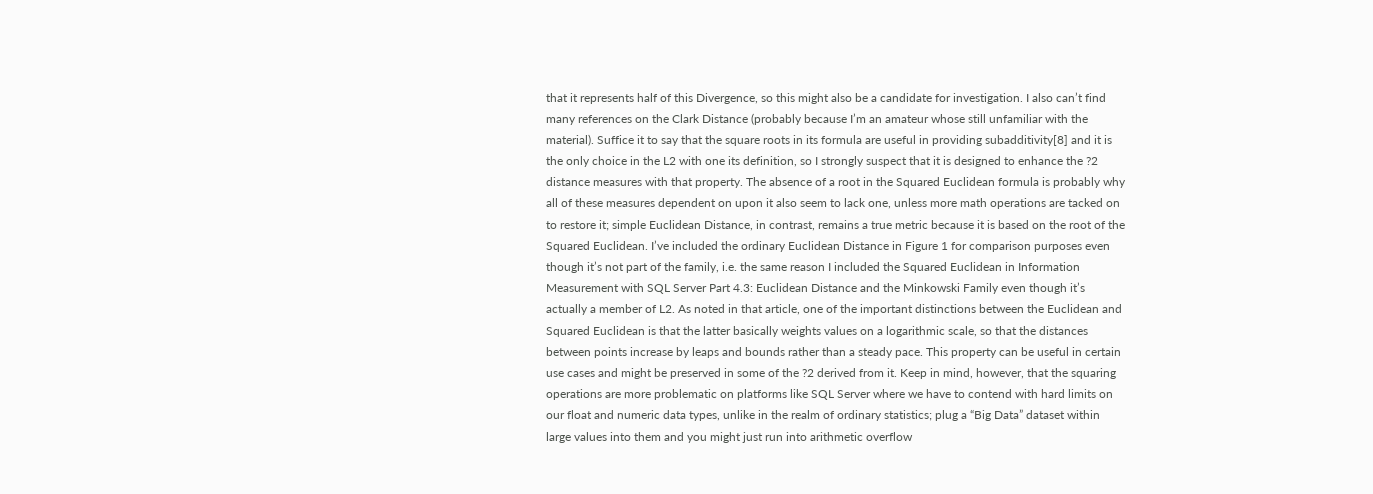that it represents half of this Divergence, so this might also be a candidate for investigation. I also can’t find many references on the Clark Distance (probably because I’m an amateur whose still unfamiliar with the material). Suffice it to say that the square roots in its formula are useful in providing subadditivity[8] and it is the only choice in the L2 with one its definition, so I strongly suspect that it is designed to enhance the ?2 distance measures with that property. The absence of a root in the Squared Euclidean formula is probably why all of these measures dependent on upon it also seem to lack one, unless more math operations are tacked on to restore it; simple Euclidean Distance, in contrast, remains a true metric because it is based on the root of the Squared Euclidean. I’ve included the ordinary Euclidean Distance in Figure 1 for comparison purposes even though it’s not part of the family, i.e. the same reason I included the Squared Euclidean in Information Measurement with SQL Server Part 4.3: Euclidean Distance and the Minkowski Family even though it’s actually a member of L2. As noted in that article, one of the important distinctions between the Euclidean and Squared Euclidean is that the latter basically weights values on a logarithmic scale, so that the distances between points increase by leaps and bounds rather than a steady pace. This property can be useful in certain use cases and might be preserved in some of the ?2 derived from it. Keep in mind, however, that the squaring operations are more problematic on platforms like SQL Server where we have to contend with hard limits on our float and numeric data types, unlike in the realm of ordinary statistics; plug a “Big Data” dataset within large values into them and you might just run into arithmetic overflow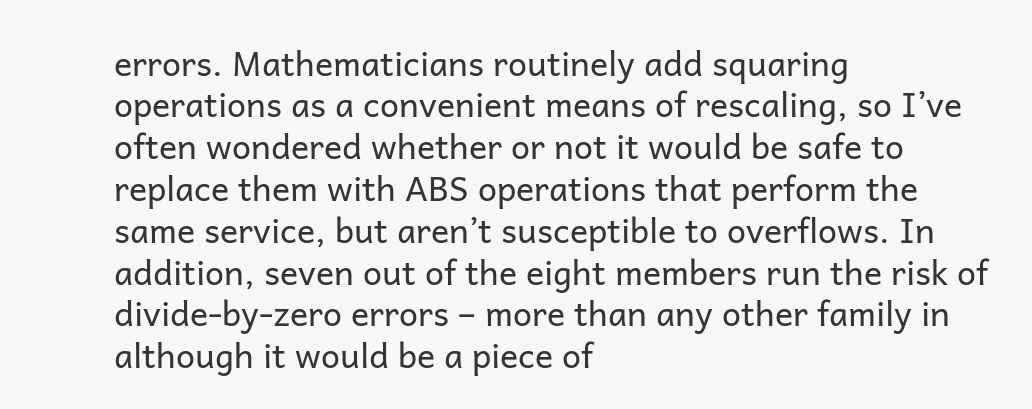errors. Mathematicians routinely add squaring operations as a convenient means of rescaling, so I’ve often wondered whether or not it would be safe to replace them with ABS operations that perform the same service, but aren’t susceptible to overflows. In addition, seven out of the eight members run the risk of divide-by-zero errors – more than any other family in although it would be a piece of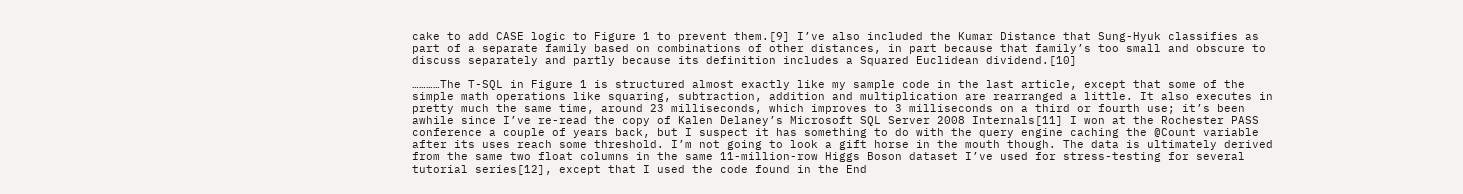cake to add CASE logic to Figure 1 to prevent them.[9] I’ve also included the Kumar Distance that Sung-Hyuk classifies as part of a separate family based on combinations of other distances, in part because that family’s too small and obscure to discuss separately and partly because its definition includes a Squared Euclidean dividend.[10]

…………The T-SQL in Figure 1 is structured almost exactly like my sample code in the last article, except that some of the simple math operations like squaring, subtraction, addition and multiplication are rearranged a little. It also executes in pretty much the same time, around 23 milliseconds, which improves to 3 milliseconds on a third or fourth use; it’s been awhile since I’ve re-read the copy of Kalen Delaney’s Microsoft SQL Server 2008 Internals[11] I won at the Rochester PASS conference a couple of years back, but I suspect it has something to do with the query engine caching the @Count variable after its uses reach some threshold. I’m not going to look a gift horse in the mouth though. The data is ultimately derived from the same two float columns in the same 11-million-row Higgs Boson dataset I’ve used for stress-testing for several tutorial series[12], except that I used the code found in the End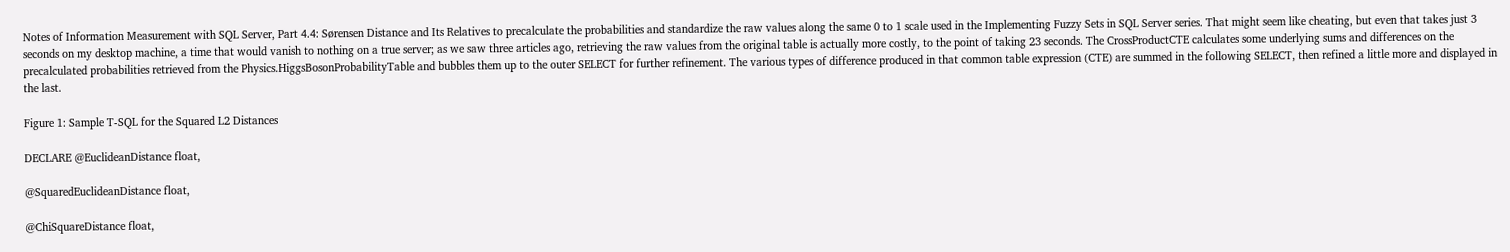Notes of Information Measurement with SQL Server, Part 4.4: Sørensen Distance and Its Relatives to precalculate the probabilities and standardize the raw values along the same 0 to 1 scale used in the Implementing Fuzzy Sets in SQL Server series. That might seem like cheating, but even that takes just 3 seconds on my desktop machine, a time that would vanish to nothing on a true server; as we saw three articles ago, retrieving the raw values from the original table is actually more costly, to the point of taking 23 seconds. The CrossProductCTE calculates some underlying sums and differences on the precalculated probabilities retrieved from the Physics.HiggsBosonProbabilityTable and bubbles them up to the outer SELECT for further refinement. The various types of difference produced in that common table expression (CTE) are summed in the following SELECT, then refined a little more and displayed in the last.

Figure 1: Sample T-SQL for the Squared L2 Distances

DECLARE @EuclideanDistance float,

@SquaredEuclideanDistance float,

@ChiSquareDistance float,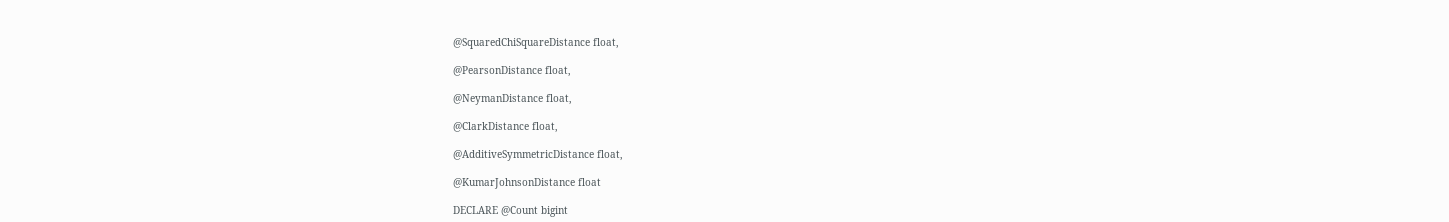@SquaredChiSquareDistance float,

@PearsonDistance float,

@NeymanDistance float,

@ClarkDistance float,

@AdditiveSymmetricDistance float,

@KumarJohnsonDistance float

DECLARE @Count bigint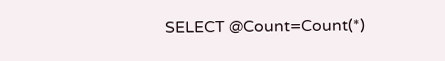SELECT @Count=Count(*)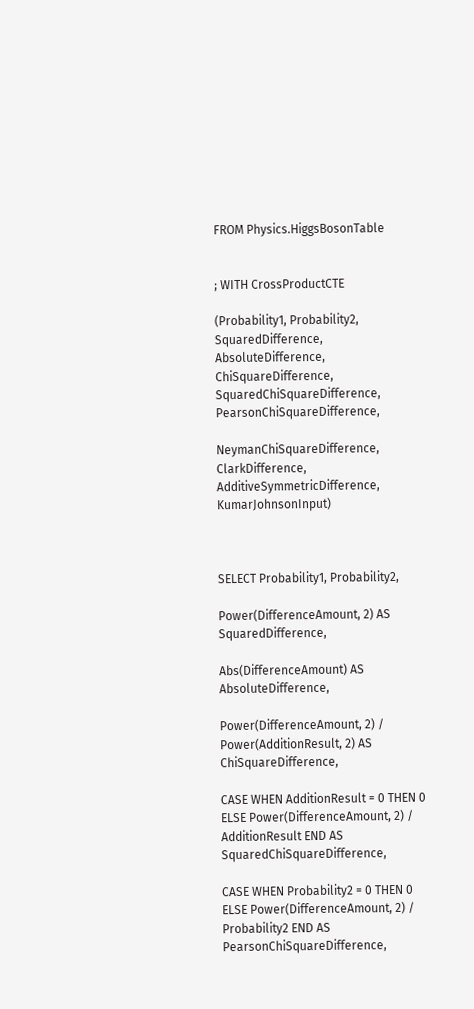FROM Physics.HiggsBosonTable


; WITH CrossProductCTE

(Probability1, Probability2, SquaredDifference, AbsoluteDifference, ChiSquareDifference, SquaredChiSquareDifference, PearsonChiSquareDifference,

NeymanChiSquareDifference, ClarkDifference, AdditiveSymmetricDifference, KumarJohnsonInput)



SELECT Probability1, Probability2,

Power(DifferenceAmount, 2) AS SquaredDifference,

Abs(DifferenceAmount) AS AbsoluteDifference,

Power(DifferenceAmount, 2) / Power(AdditionResult, 2) AS ChiSquareDifference,

CASE WHEN AdditionResult = 0 THEN 0 ELSE Power(DifferenceAmount, 2) / AdditionResult END AS SquaredChiSquareDifference,

CASE WHEN Probability2 = 0 THEN 0 ELSE Power(DifferenceAmount, 2) / Probability2 END AS PearsonChiSquareDifference,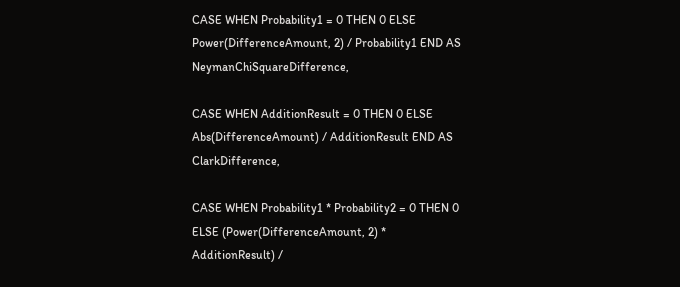CASE WHEN Probability1 = 0 THEN 0 ELSE Power(DifferenceAmount, 2) / Probability1 END AS NeymanChiSquareDifference,

CASE WHEN AdditionResult = 0 THEN 0 ELSE Abs(DifferenceAmount) / AdditionResult END AS ClarkDifference,

CASE WHEN Probability1 * Probability2 = 0 THEN 0 ELSE (Power(DifferenceAmount, 2) * AdditionResult) /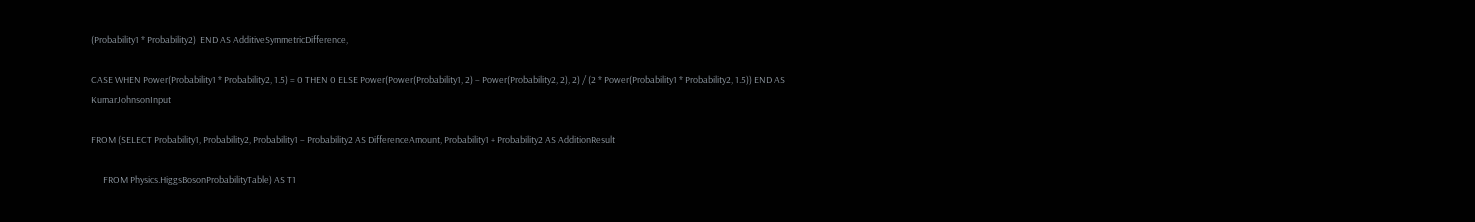(Probability1 * Probability2)  END AS AdditiveSymmetricDifference,

CASE WHEN Power(Probability1 * Probability2, 1.5) = 0 THEN 0 ELSE Power(Power(Probability1, 2) – Power(Probability2, 2), 2) / (2 * Power(Probability1 * Probability2, 1.5)) END AS KumarJohnsonInput

FROM (SELECT Probability1, Probability2, Probability1 – Probability2 AS DifferenceAmount, Probability1 + Probability2 AS AdditionResult

      FROM Physics.HiggsBosonProbabilityTable) AS T1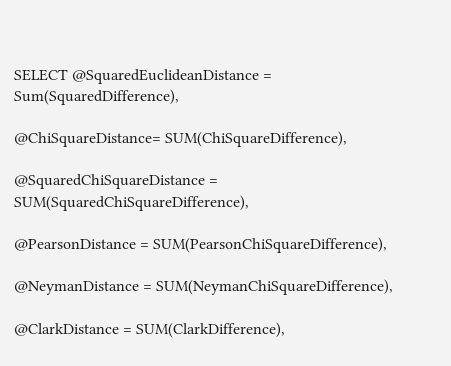SELECT @SquaredEuclideanDistance = Sum(SquaredDifference),

@ChiSquareDistance= SUM(ChiSquareDifference),

@SquaredChiSquareDistance = SUM(SquaredChiSquareDifference),

@PearsonDistance = SUM(PearsonChiSquareDifference),

@NeymanDistance = SUM(NeymanChiSquareDifference),

@ClarkDistance = SUM(ClarkDifference),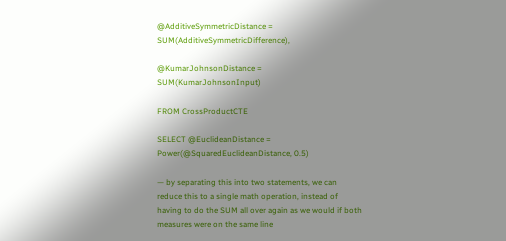@AdditiveSymmetricDistance = SUM(AdditiveSymmetricDifference),

@KumarJohnsonDistance = SUM(KumarJohnsonInput)

FROM CrossProductCTE

SELECT @EuclideanDistance = Power(@SquaredEuclideanDistance, 0.5)

— by separating this into two statements, we can reduce this to a single math operation, instead of having to do the SUM all over again as we would if both measures were on the same line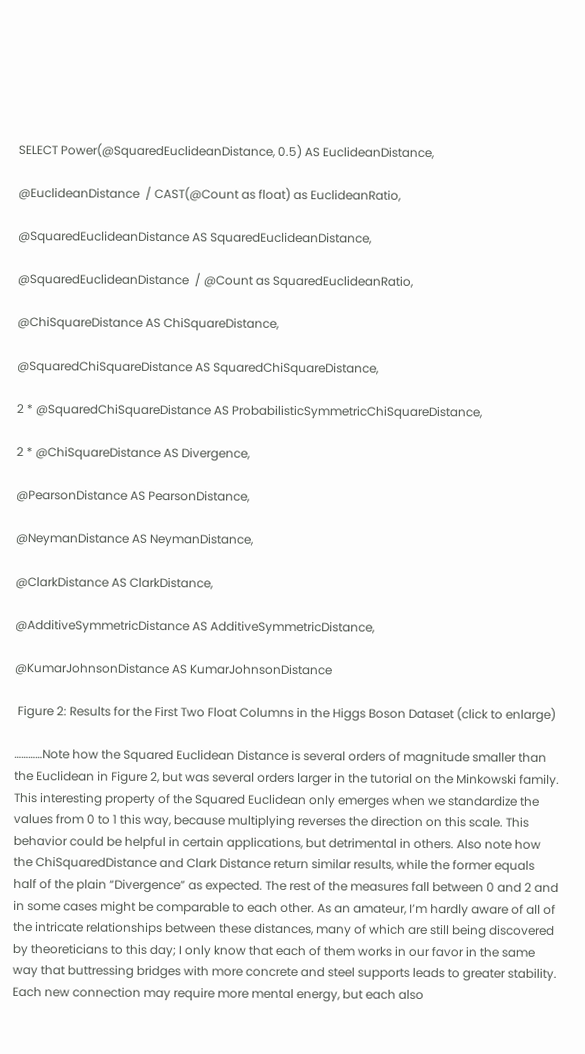SELECT Power(@SquaredEuclideanDistance, 0.5) AS EuclideanDistance,

@EuclideanDistance  / CAST(@Count as float) as EuclideanRatio,

@SquaredEuclideanDistance AS SquaredEuclideanDistance,

@SquaredEuclideanDistance  / @Count as SquaredEuclideanRatio,

@ChiSquareDistance AS ChiSquareDistance,

@SquaredChiSquareDistance AS SquaredChiSquareDistance,

2 * @SquaredChiSquareDistance AS ProbabilisticSymmetricChiSquareDistance,

2 * @ChiSquareDistance AS Divergence,

@PearsonDistance AS PearsonDistance,

@NeymanDistance AS NeymanDistance,

@ClarkDistance AS ClarkDistance,

@AdditiveSymmetricDistance AS AdditiveSymmetricDistance,

@KumarJohnsonDistance AS KumarJohnsonDistance

 Figure 2: Results for the First Two Float Columns in the Higgs Boson Dataset (click to enlarge)

…………Note how the Squared Euclidean Distance is several orders of magnitude smaller than the Euclidean in Figure 2, but was several orders larger in the tutorial on the Minkowski family. This interesting property of the Squared Euclidean only emerges when we standardize the values from 0 to 1 this way, because multiplying reverses the direction on this scale. This behavior could be helpful in certain applications, but detrimental in others. Also note how the ChiSquaredDistance and Clark Distance return similar results, while the former equals half of the plain “Divergence” as expected. The rest of the measures fall between 0 and 2 and in some cases might be comparable to each other. As an amateur, I’m hardly aware of all of the intricate relationships between these distances, many of which are still being discovered by theoreticians to this day; I only know that each of them works in our favor in the same way that buttressing bridges with more concrete and steel supports leads to greater stability. Each new connection may require more mental energy, but each also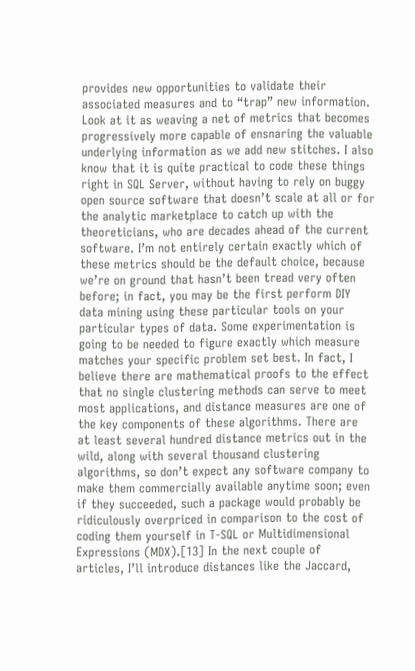provides new opportunities to validate their associated measures and to “trap” new information. Look at it as weaving a net of metrics that becomes progressively more capable of ensnaring the valuable underlying information as we add new stitches. I also know that it is quite practical to code these things right in SQL Server, without having to rely on buggy open source software that doesn’t scale at all or for the analytic marketplace to catch up with the theoreticians, who are decades ahead of the current software. I’m not entirely certain exactly which of these metrics should be the default choice, because we’re on ground that hasn’t been tread very often before; in fact, you may be the first perform DIY data mining using these particular tools on your particular types of data. Some experimentation is going to be needed to figure exactly which measure matches your specific problem set best. In fact, I believe there are mathematical proofs to the effect that no single clustering methods can serve to meet most applications, and distance measures are one of the key components of these algorithms. There are at least several hundred distance metrics out in the wild, along with several thousand clustering algorithms, so don’t expect any software company to make them commercially available anytime soon; even if they succeeded, such a package would probably be ridiculously overpriced in comparison to the cost of coding them yourself in T-SQL or Multidimensional Expressions (MDX).[13] In the next couple of articles, I’ll introduce distances like the Jaccard,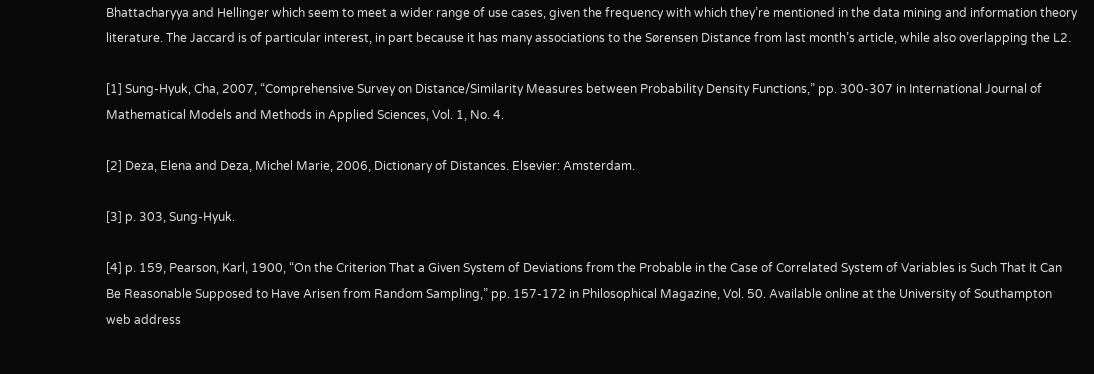Bhattacharyya and Hellinger which seem to meet a wider range of use cases, given the frequency with which they’re mentioned in the data mining and information theory literature. The Jaccard is of particular interest, in part because it has many associations to the Sørensen Distance from last month’s article, while also overlapping the L2.

[1] Sung-Hyuk, Cha, 2007, “Comprehensive Survey on Distance/Similarity Measures between Probability Density Functions,” pp. 300-307 in International Journal of Mathematical Models and Methods in Applied Sciences, Vol. 1, No. 4.

[2] Deza, Elena and Deza, Michel Marie, 2006, Dictionary of Distances. Elsevier: Amsterdam.

[3] p. 303, Sung-Hyuk.

[4] p. 159, Pearson, Karl, 1900, “On the Criterion That a Given System of Deviations from the Probable in the Case of Correlated System of Variables is Such That It Can Be Reasonable Supposed to Have Arisen from Random Sampling,” pp. 157-172 in Philosophical Magazine, Vol. 50. Available online at the University of Southampton web address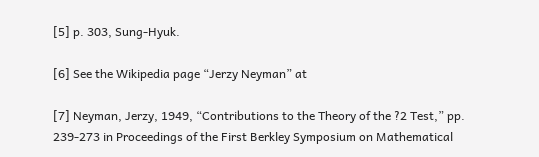[5] p. 303, Sung-Hyuk.

[6] See the Wikipedia page “Jerzy Neyman” at

[7] Neyman, Jerzy, 1949, “Contributions to the Theory of the ?2 Test,” pp. 239-273 in Proceedings of the First Berkley Symposium on Mathematical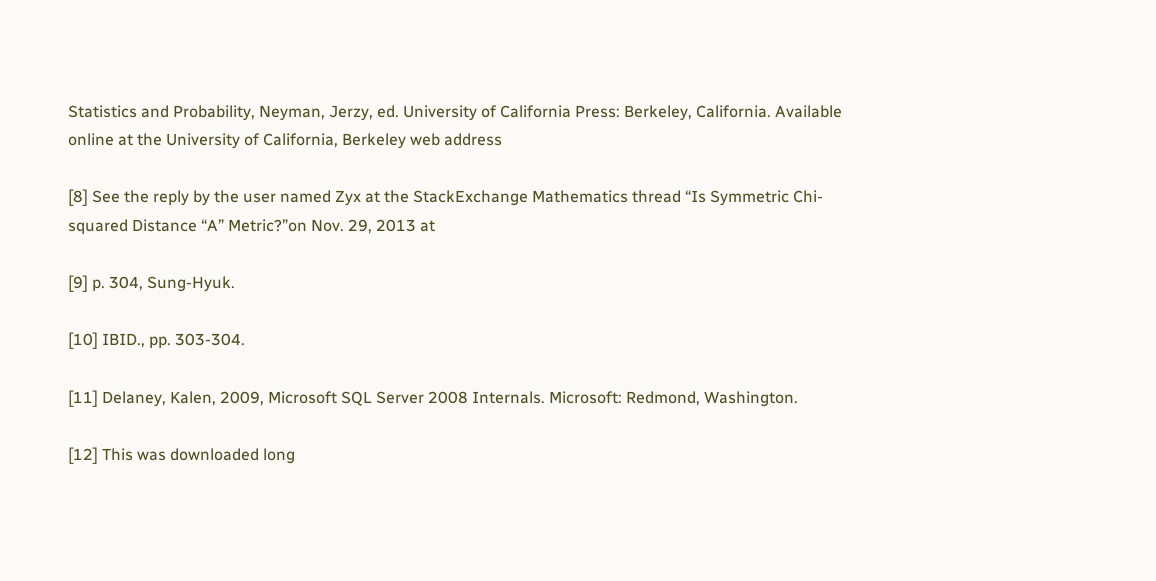Statistics and Probability, Neyman, Jerzy, ed. University of California Press: Berkeley, California. Available online at the University of California, Berkeley web address

[8] See the reply by the user named Zyx at the StackExchange Mathematics thread “Is Symmetric Chi-squared Distance “A” Metric?”on Nov. 29, 2013 at

[9] p. 304, Sung-Hyuk.

[10] IBID., pp. 303-304.

[11] Delaney, Kalen, 2009, Microsoft SQL Server 2008 Internals. Microsoft: Redmond, Washington.

[12] This was downloaded long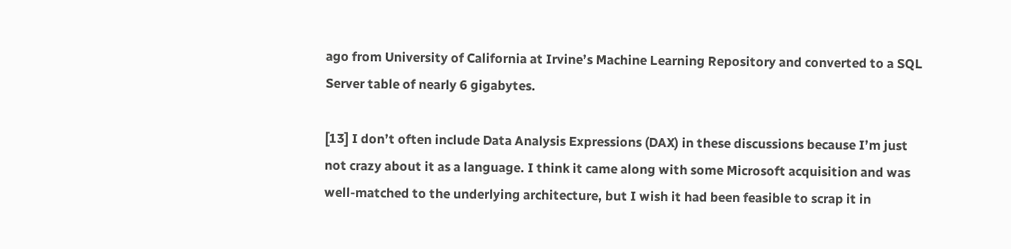ago from University of California at Irvine’s Machine Learning Repository and converted to a SQL Server table of nearly 6 gigabytes.

[13] I don’t often include Data Analysis Expressions (DAX) in these discussions because I’m just not crazy about it as a language. I think it came along with some Microsoft acquisition and was well-matched to the underlying architecture, but I wish it had been feasible to scrap it in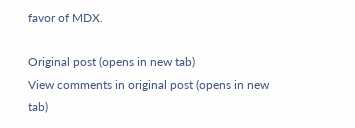favor of MDX.

Original post (opens in new tab)
View comments in original post (opens in new tab)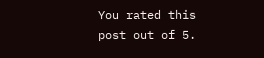You rated this post out of 5.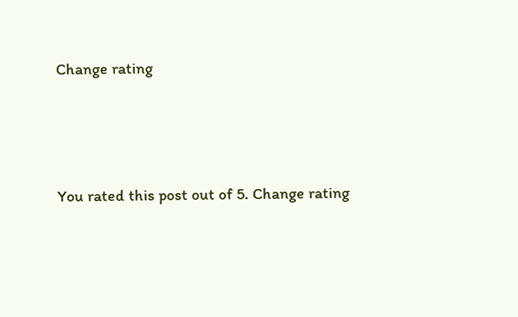Change rating




You rated this post out of 5. Change rating